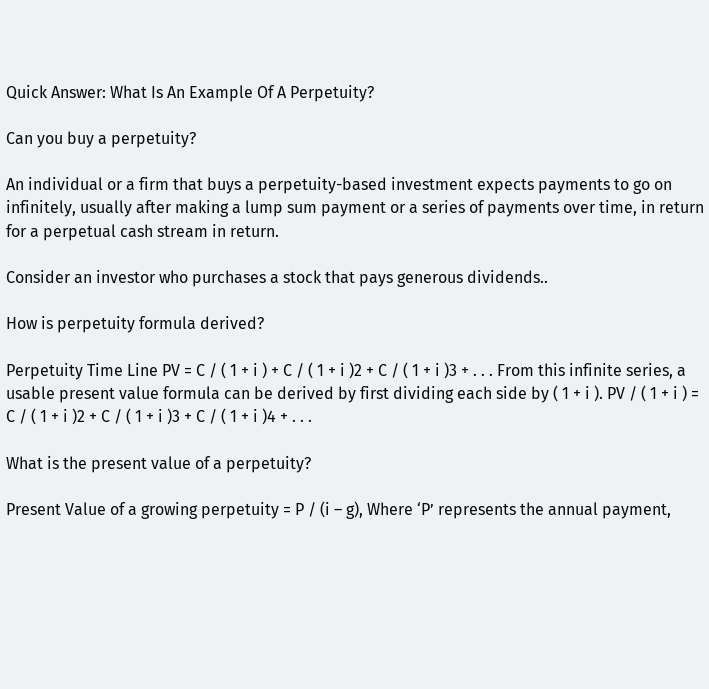Quick Answer: What Is An Example Of A Perpetuity?

Can you buy a perpetuity?

An individual or a firm that buys a perpetuity-based investment expects payments to go on infinitely, usually after making a lump sum payment or a series of payments over time, in return for a perpetual cash stream in return.

Consider an investor who purchases a stock that pays generous dividends..

How is perpetuity formula derived?

Perpetuity Time Line PV = C / ( 1 + i ) + C / ( 1 + i )2 + C / ( 1 + i )3 + . . . From this infinite series, a usable present value formula can be derived by first dividing each side by ( 1 + i ). PV / ( 1 + i ) = C / ( 1 + i )2 + C / ( 1 + i )3 + C / ( 1 + i )4 + . . .

What is the present value of a perpetuity?

Present Value of a growing perpetuity = P / (i – g), Where ‘P’ represents the annual payment,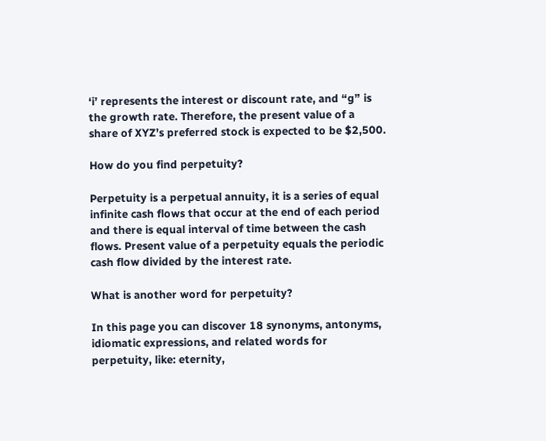‘i’ represents the interest or discount rate, and “g” is the growth rate. Therefore, the present value of a share of XYZ’s preferred stock is expected to be $2,500.

How do you find perpetuity?

Perpetuity is a perpetual annuity, it is a series of equal infinite cash flows that occur at the end of each period and there is equal interval of time between the cash flows. Present value of a perpetuity equals the periodic cash flow divided by the interest rate.

What is another word for perpetuity?

In this page you can discover 18 synonyms, antonyms, idiomatic expressions, and related words for perpetuity, like: eternity,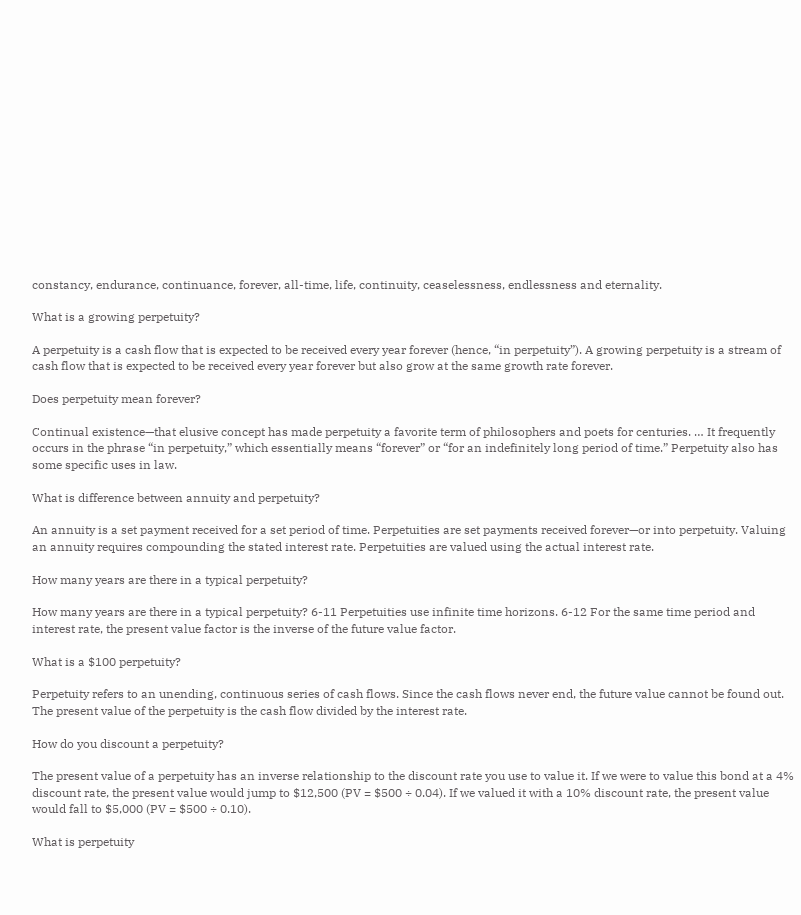constancy, endurance, continuance, forever, all-time, life, continuity, ceaselessness, endlessness and eternality.

What is a growing perpetuity?

A perpetuity is a cash flow that is expected to be received every year forever (hence, “in perpetuity”). A growing perpetuity is a stream of cash flow that is expected to be received every year forever but also grow at the same growth rate forever.

Does perpetuity mean forever?

Continual existence—that elusive concept has made perpetuity a favorite term of philosophers and poets for centuries. … It frequently occurs in the phrase “in perpetuity,” which essentially means “forever” or “for an indefinitely long period of time.” Perpetuity also has some specific uses in law.

What is difference between annuity and perpetuity?

An annuity is a set payment received for a set period of time. Perpetuities are set payments received forever—or into perpetuity. Valuing an annuity requires compounding the stated interest rate. Perpetuities are valued using the actual interest rate.

How many years are there in a typical perpetuity?

How many years are there in a typical perpetuity? 6-11 Perpetuities use infinite time horizons. 6-12 For the same time period and interest rate, the present value factor is the inverse of the future value factor.

What is a $100 perpetuity?

Perpetuity refers to an unending, continuous series of cash flows. Since the cash flows never end, the future value cannot be found out. The present value of the perpetuity is the cash flow divided by the interest rate.

How do you discount a perpetuity?

The present value of a perpetuity has an inverse relationship to the discount rate you use to value it. If we were to value this bond at a 4% discount rate, the present value would jump to $12,500 (PV = $500 ÷ 0.04). If we valued it with a 10% discount rate, the present value would fall to $5,000 (PV = $500 ÷ 0.10).

What is perpetuity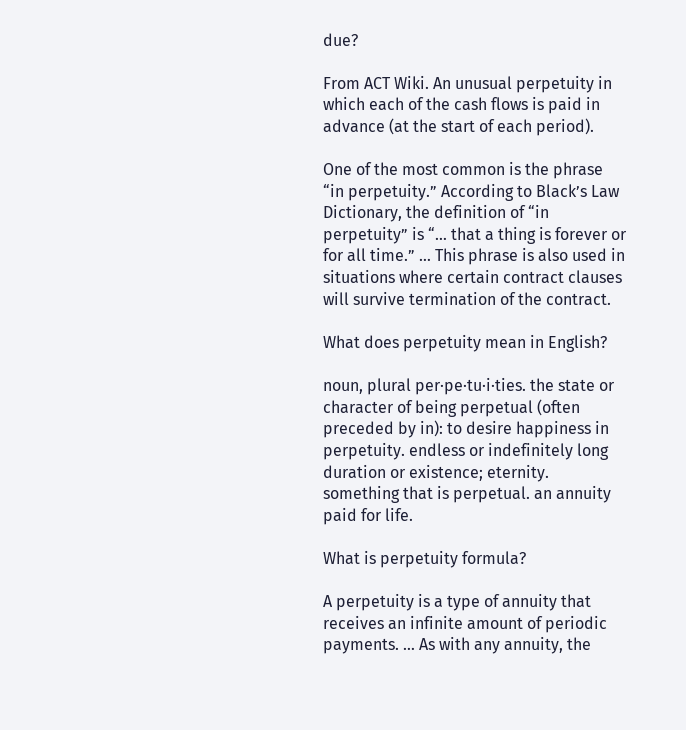due?

From ACT Wiki. An unusual perpetuity in which each of the cash flows is paid in advance (at the start of each period).

One of the most common is the phrase “in perpetuity.” According to Black’s Law Dictionary, the definition of “in perpetuity” is “… that a thing is forever or for all time.” … This phrase is also used in situations where certain contract clauses will survive termination of the contract.

What does perpetuity mean in English?

noun, plural per·pe·tu·i·ties. the state or character of being perpetual (often preceded by in): to desire happiness in perpetuity. endless or indefinitely long duration or existence; eternity. something that is perpetual. an annuity paid for life.

What is perpetuity formula?

A perpetuity is a type of annuity that receives an infinite amount of periodic payments. … As with any annuity, the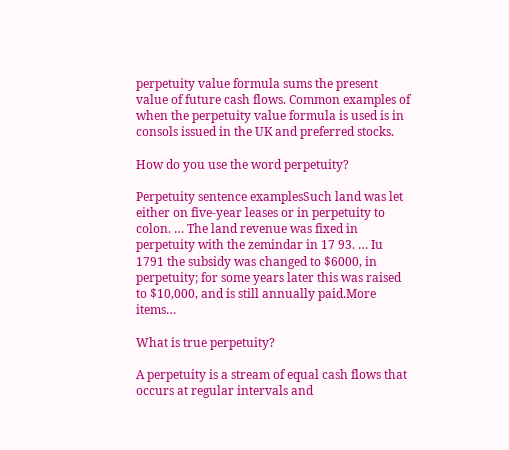perpetuity value formula sums the present value of future cash flows. Common examples of when the perpetuity value formula is used is in consols issued in the UK and preferred stocks.

How do you use the word perpetuity?

Perpetuity sentence examplesSuch land was let either on five-year leases or in perpetuity to colon. … The land revenue was fixed in perpetuity with the zemindar in 17 93. … Iu 1791 the subsidy was changed to $6000, in perpetuity; for some years later this was raised to $10,000, and is still annually paid.More items…

What is true perpetuity?

A perpetuity is a stream of equal cash flows that occurs at regular intervals and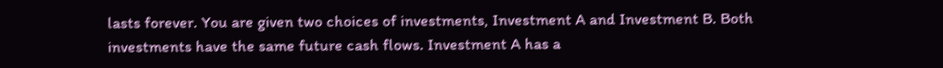lasts forever. You are given two choices of investments, Investment A and Investment B. Both investments have the same future cash flows. Investment A has a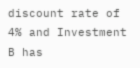discount rate of 4% and Investment B has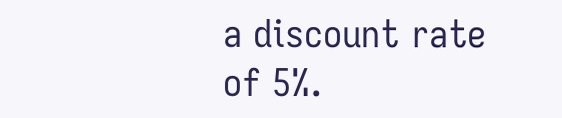a discount rate of 5%.